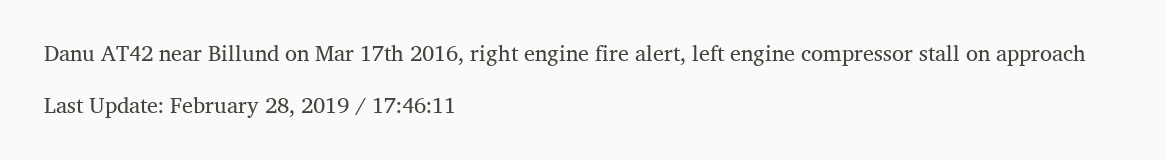Danu AT42 near Billund on Mar 17th 2016, right engine fire alert, left engine compressor stall on approach

Last Update: February 28, 2019 / 17:46:11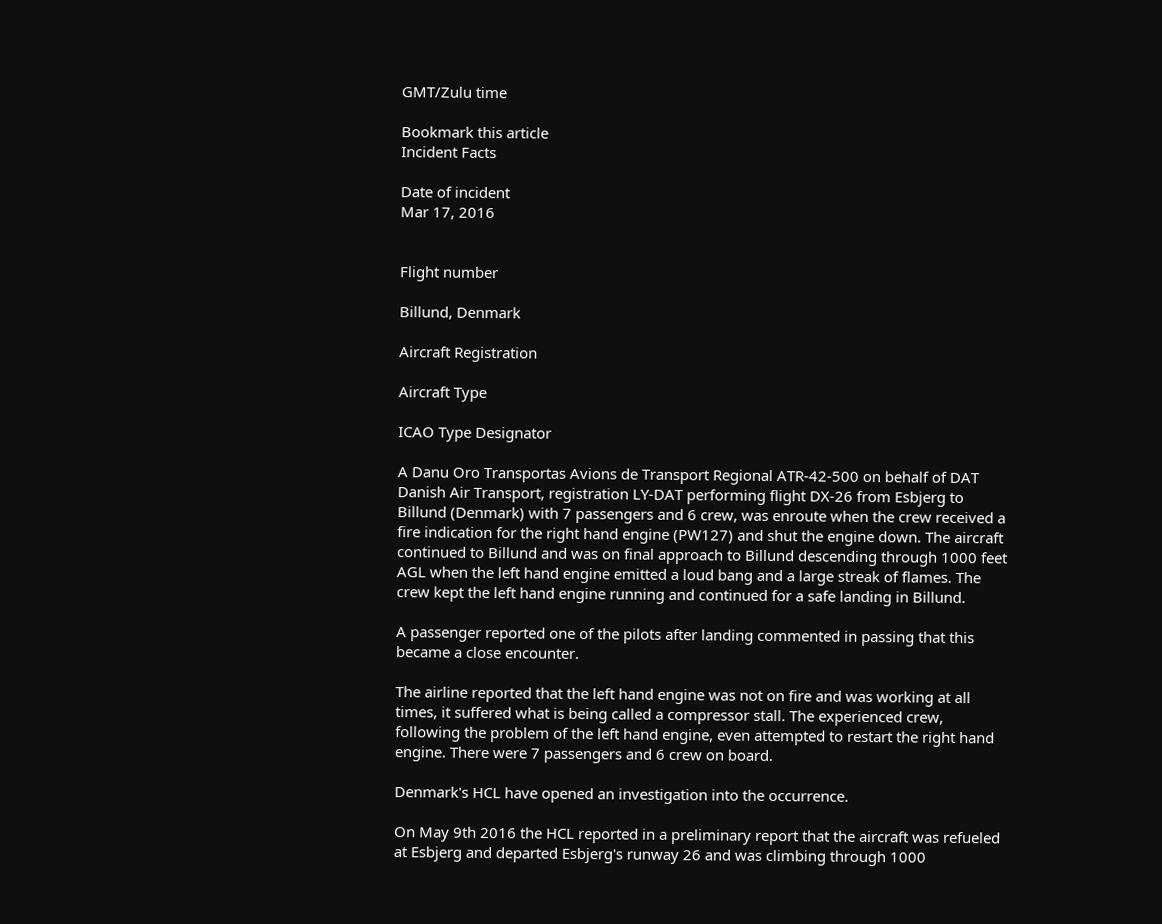GMT/Zulu time

Bookmark this article
Incident Facts

Date of incident
Mar 17, 2016


Flight number

Billund, Denmark

Aircraft Registration

Aircraft Type

ICAO Type Designator

A Danu Oro Transportas Avions de Transport Regional ATR-42-500 on behalf of DAT Danish Air Transport, registration LY-DAT performing flight DX-26 from Esbjerg to Billund (Denmark) with 7 passengers and 6 crew, was enroute when the crew received a fire indication for the right hand engine (PW127) and shut the engine down. The aircraft continued to Billund and was on final approach to Billund descending through 1000 feet AGL when the left hand engine emitted a loud bang and a large streak of flames. The crew kept the left hand engine running and continued for a safe landing in Billund.

A passenger reported one of the pilots after landing commented in passing that this became a close encounter.

The airline reported that the left hand engine was not on fire and was working at all times, it suffered what is being called a compressor stall. The experienced crew, following the problem of the left hand engine, even attempted to restart the right hand engine. There were 7 passengers and 6 crew on board.

Denmark's HCL have opened an investigation into the occurrence.

On May 9th 2016 the HCL reported in a preliminary report that the aircraft was refueled at Esbjerg and departed Esbjerg's runway 26 and was climbing through 1000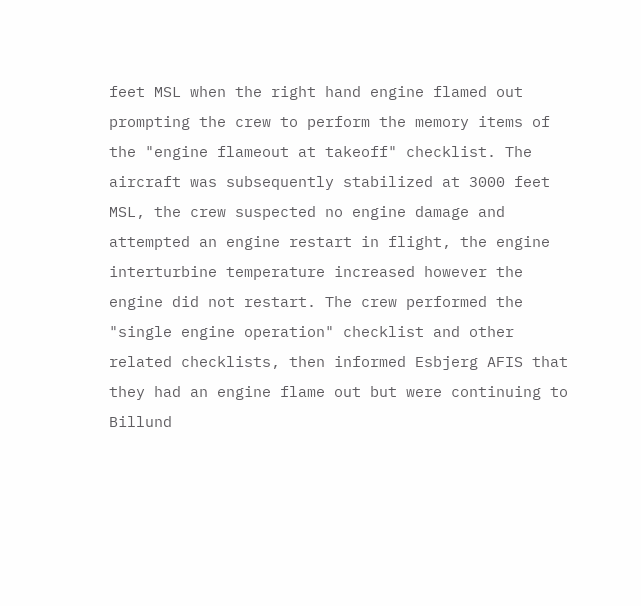feet MSL when the right hand engine flamed out prompting the crew to perform the memory items of the "engine flameout at takeoff" checklist. The aircraft was subsequently stabilized at 3000 feet MSL, the crew suspected no engine damage and attempted an engine restart in flight, the engine interturbine temperature increased however the engine did not restart. The crew performed the "single engine operation" checklist and other related checklists, then informed Esbjerg AFIS that they had an engine flame out but were continuing to Billund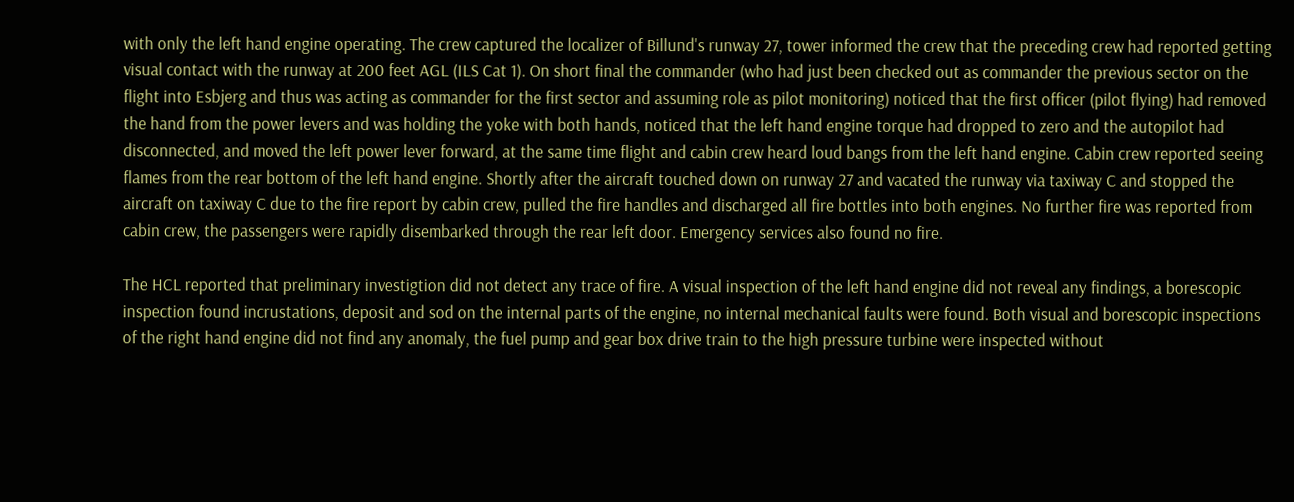with only the left hand engine operating. The crew captured the localizer of Billund's runway 27, tower informed the crew that the preceding crew had reported getting visual contact with the runway at 200 feet AGL (ILS Cat 1). On short final the commander (who had just been checked out as commander the previous sector on the flight into Esbjerg and thus was acting as commander for the first sector and assuming role as pilot monitoring) noticed that the first officer (pilot flying) had removed the hand from the power levers and was holding the yoke with both hands, noticed that the left hand engine torque had dropped to zero and the autopilot had disconnected, and moved the left power lever forward, at the same time flight and cabin crew heard loud bangs from the left hand engine. Cabin crew reported seeing flames from the rear bottom of the left hand engine. Shortly after the aircraft touched down on runway 27 and vacated the runway via taxiway C and stopped the aircraft on taxiway C due to the fire report by cabin crew, pulled the fire handles and discharged all fire bottles into both engines. No further fire was reported from cabin crew, the passengers were rapidly disembarked through the rear left door. Emergency services also found no fire.

The HCL reported that preliminary investigtion did not detect any trace of fire. A visual inspection of the left hand engine did not reveal any findings, a borescopic inspection found incrustations, deposit and sod on the internal parts of the engine, no internal mechanical faults were found. Both visual and borescopic inspections of the right hand engine did not find any anomaly, the fuel pump and gear box drive train to the high pressure turbine were inspected without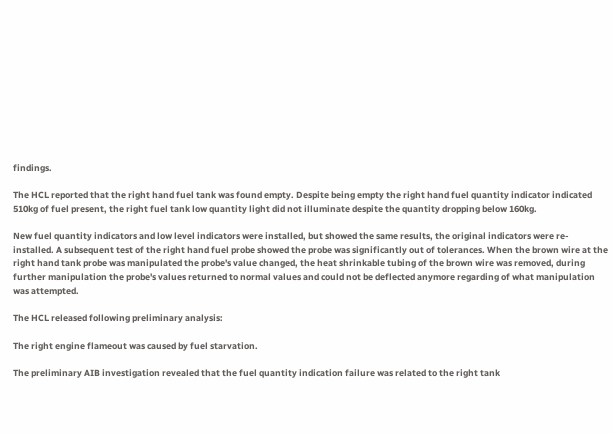findings.

The HCL reported that the right hand fuel tank was found empty. Despite being empty the right hand fuel quantity indicator indicated 510kg of fuel present, the right fuel tank low quantity light did not illuminate despite the quantity dropping below 160kg.

New fuel quantity indicators and low level indicators were installed, but showed the same results, the original indicators were re-installed. A subsequent test of the right hand fuel probe showed the probe was significantly out of tolerances. When the brown wire at the right hand tank probe was manipulated the probe's value changed, the heat shrinkable tubing of the brown wire was removed, during further manipulation the probe's values returned to normal values and could not be deflected anymore regarding of what manipulation was attempted.

The HCL released following preliminary analysis:

The right engine flameout was caused by fuel starvation.

The preliminary AIB investigation revealed that the fuel quantity indication failure was related to the right tank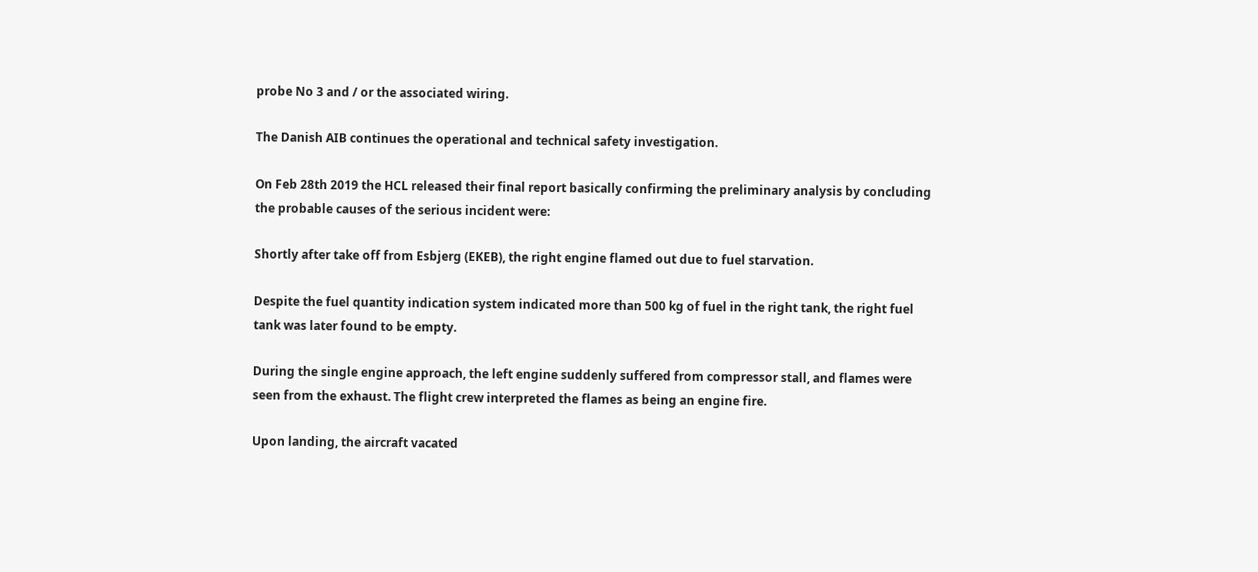probe No 3 and / or the associated wiring.

The Danish AIB continues the operational and technical safety investigation.

On Feb 28th 2019 the HCL released their final report basically confirming the preliminary analysis by concluding the probable causes of the serious incident were:

Shortly after take off from Esbjerg (EKEB), the right engine flamed out due to fuel starvation.

Despite the fuel quantity indication system indicated more than 500 kg of fuel in the right tank, the right fuel tank was later found to be empty.

During the single engine approach, the left engine suddenly suffered from compressor stall, and flames were seen from the exhaust. The flight crew interpreted the flames as being an engine fire.

Upon landing, the aircraft vacated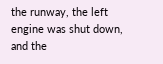the runway, the left engine was shut down, and the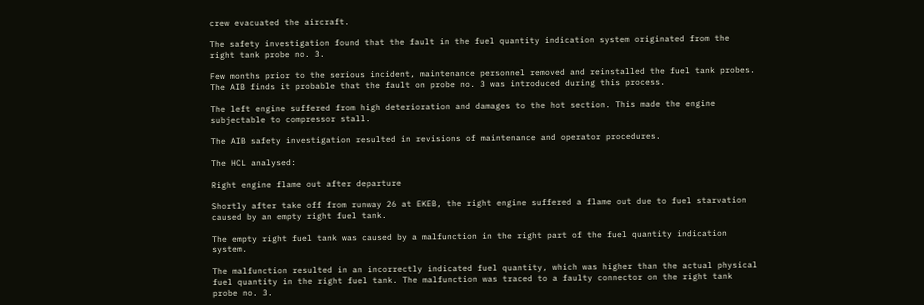crew evacuated the aircraft.

The safety investigation found that the fault in the fuel quantity indication system originated from the right tank probe no. 3.

Few months prior to the serious incident, maintenance personnel removed and reinstalled the fuel tank probes. The AIB finds it probable that the fault on probe no. 3 was introduced during this process.

The left engine suffered from high deterioration and damages to the hot section. This made the engine subjectable to compressor stall.

The AIB safety investigation resulted in revisions of maintenance and operator procedures.

The HCL analysed:

Right engine flame out after departure

Shortly after take off from runway 26 at EKEB, the right engine suffered a flame out due to fuel starvation caused by an empty right fuel tank.

The empty right fuel tank was caused by a malfunction in the right part of the fuel quantity indication system.

The malfunction resulted in an incorrectly indicated fuel quantity, which was higher than the actual physical fuel quantity in the right fuel tank. The malfunction was traced to a faulty connector on the right tank probe no. 3.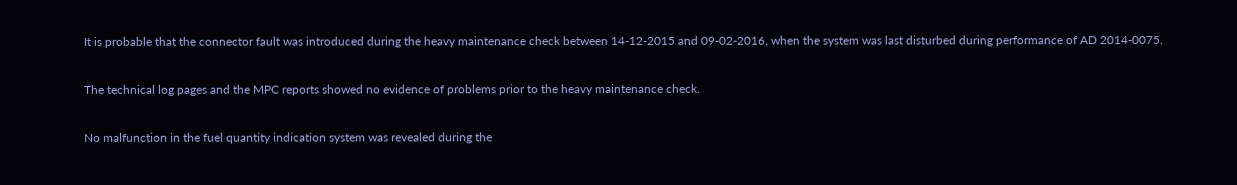It is probable that the connector fault was introduced during the heavy maintenance check between 14-12-2015 and 09-02-2016, when the system was last disturbed during performance of AD 2014-0075.

The technical log pages and the MPC reports showed no evidence of problems prior to the heavy maintenance check.

No malfunction in the fuel quantity indication system was revealed during the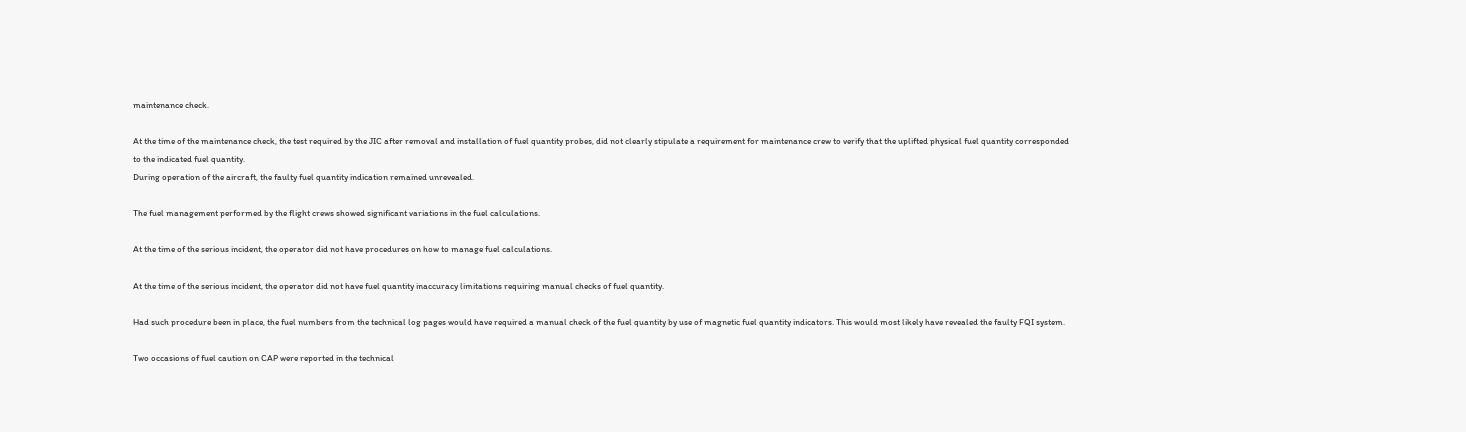maintenance check.

At the time of the maintenance check, the test required by the JIC after removal and installation of fuel quantity probes, did not clearly stipulate a requirement for maintenance crew to verify that the uplifted physical fuel quantity corresponded to the indicated fuel quantity.
During operation of the aircraft, the faulty fuel quantity indication remained unrevealed.

The fuel management performed by the flight crews showed significant variations in the fuel calculations.

At the time of the serious incident, the operator did not have procedures on how to manage fuel calculations.

At the time of the serious incident, the operator did not have fuel quantity inaccuracy limitations requiring manual checks of fuel quantity.

Had such procedure been in place, the fuel numbers from the technical log pages would have required a manual check of the fuel quantity by use of magnetic fuel quantity indicators. This would most likely have revealed the faulty FQI system.

Two occasions of fuel caution on CAP were reported in the technical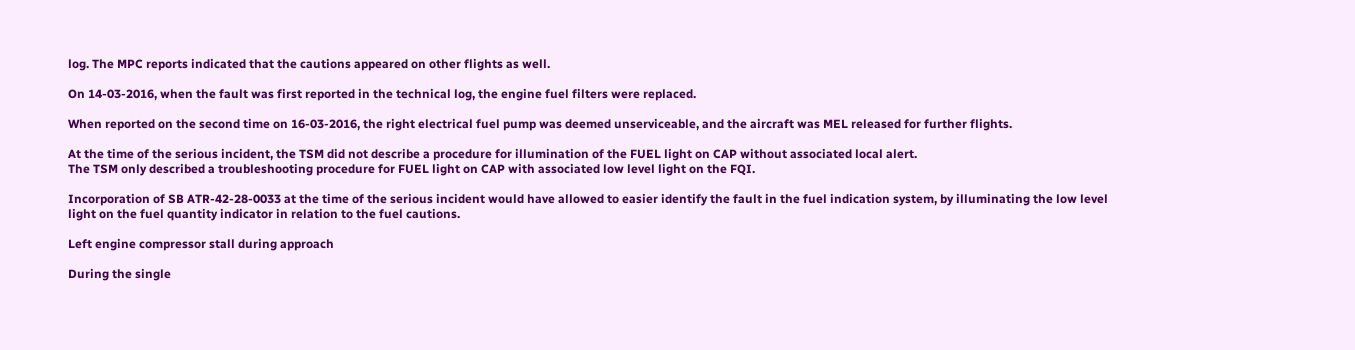log. The MPC reports indicated that the cautions appeared on other flights as well.

On 14-03-2016, when the fault was first reported in the technical log, the engine fuel filters were replaced.

When reported on the second time on 16-03-2016, the right electrical fuel pump was deemed unserviceable, and the aircraft was MEL released for further flights.

At the time of the serious incident, the TSM did not describe a procedure for illumination of the FUEL light on CAP without associated local alert.
The TSM only described a troubleshooting procedure for FUEL light on CAP with associated low level light on the FQI.

Incorporation of SB ATR-42-28-0033 at the time of the serious incident would have allowed to easier identify the fault in the fuel indication system, by illuminating the low level light on the fuel quantity indicator in relation to the fuel cautions.

Left engine compressor stall during approach

During the single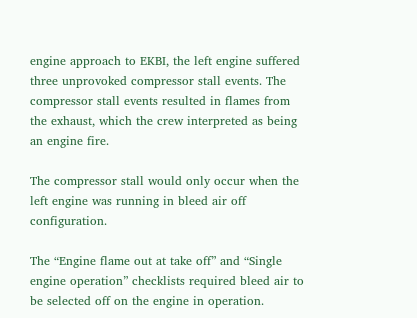engine approach to EKBI, the left engine suffered three unprovoked compressor stall events. The compressor stall events resulted in flames from the exhaust, which the crew interpreted as being an engine fire.

The compressor stall would only occur when the left engine was running in bleed air off configuration.

The “Engine flame out at take off” and “Single engine operation” checklists required bleed air to be selected off on the engine in operation.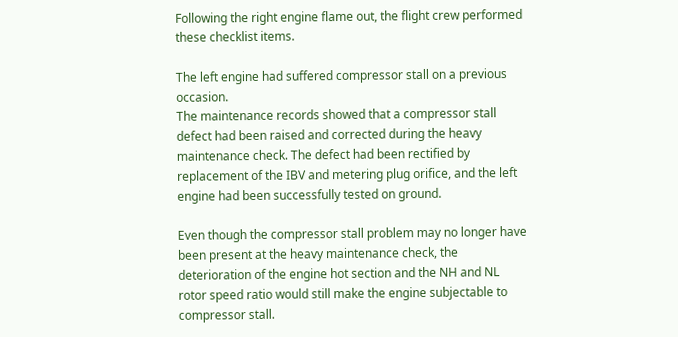Following the right engine flame out, the flight crew performed these checklist items.

The left engine had suffered compressor stall on a previous occasion.
The maintenance records showed that a compressor stall defect had been raised and corrected during the heavy maintenance check. The defect had been rectified by replacement of the IBV and metering plug orifice, and the left engine had been successfully tested on ground.

Even though the compressor stall problem may no longer have been present at the heavy maintenance check, the deterioration of the engine hot section and the NH and NL rotor speed ratio would still make the engine subjectable to compressor stall.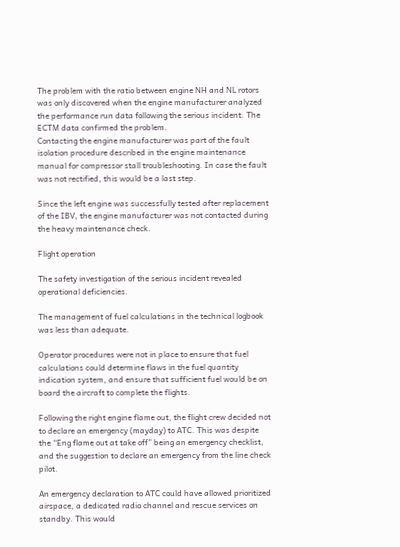The problem with the ratio between engine NH and NL rotors was only discovered when the engine manufacturer analyzed the performance run data following the serious incident. The ECTM data confirmed the problem.
Contacting the engine manufacturer was part of the fault isolation procedure described in the engine maintenance manual for compressor stall troubleshooting. In case the fault was not rectified, this would be a last step.

Since the left engine was successfully tested after replacement of the IBV, the engine manufacturer was not contacted during the heavy maintenance check.

Flight operation

The safety investigation of the serious incident revealed operational deficiencies.

The management of fuel calculations in the technical logbook was less than adequate.

Operator procedures were not in place to ensure that fuel calculations could determine flaws in the fuel quantity indication system, and ensure that sufficient fuel would be on board the aircraft to complete the flights.

Following the right engine flame out, the flight crew decided not to declare an emergency (mayday) to ATC. This was despite the “Eng flame out at take off” being an emergency checklist, and the suggestion to declare an emergency from the line check pilot.

An emergency declaration to ATC could have allowed prioritized airspace, a dedicated radio channel and rescue services on standby. This would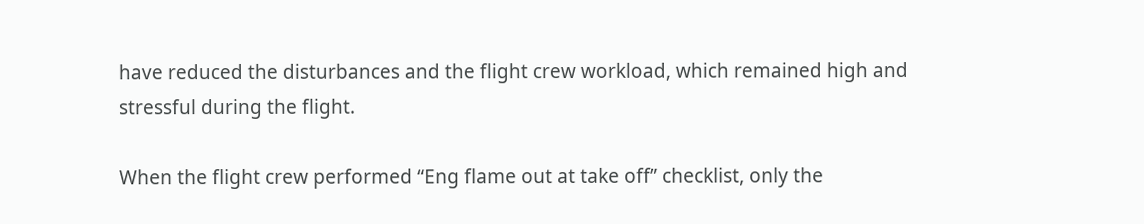have reduced the disturbances and the flight crew workload, which remained high and stressful during the flight.

When the flight crew performed “Eng flame out at take off” checklist, only the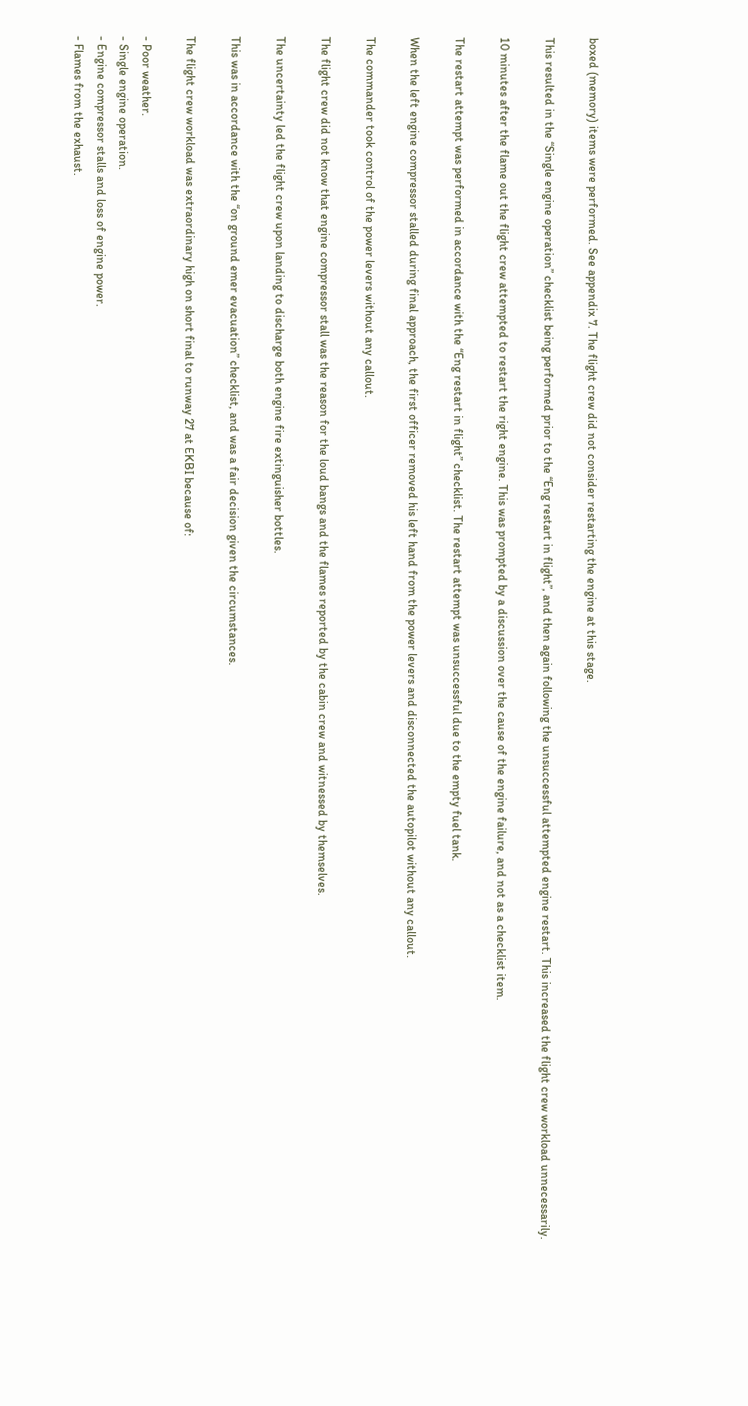boxed (memory) items were performed. See appendix 7. The flight crew did not consider restarting the engine at this stage.

This resulted in the “Single engine operation” checklist being performed prior to the “Eng restart in flight”, and then again following the unsuccessful attempted engine restart. This increased the flight crew workload unnecessarily.

10 minutes after the flame out the flight crew attempted to restart the right engine. This was prompted by a discussion over the cause of the engine failure, and not as a checklist item.

The restart attempt was performed in accordance with the “Eng restart in flight” checklist. The restart attempt was unsuccessful due to the empty fuel tank.

When the left engine compressor stalled during final approach, the first officer removed his left hand from the power levers and disconnected the autopilot without any callout.

The commander took control of the power levers without any callout.

The flight crew did not know that engine compressor stall was the reason for the loud bangs and the flames reported by the cabin crew and witnessed by themselves.

The uncertainty led the flight crew upon landing to discharge both engine fire extinguisher bottles.

This was in accordance with the “on ground emer evacuation” checklist, and was a fair decision given the circumstances.

The flight crew workload was extraordinary high on short final to runway 27 at EKBI because of:

- Poor weather.
- Single engine operation.
- Engine compressor stalls and loss of engine power.
- Flames from the exhaust.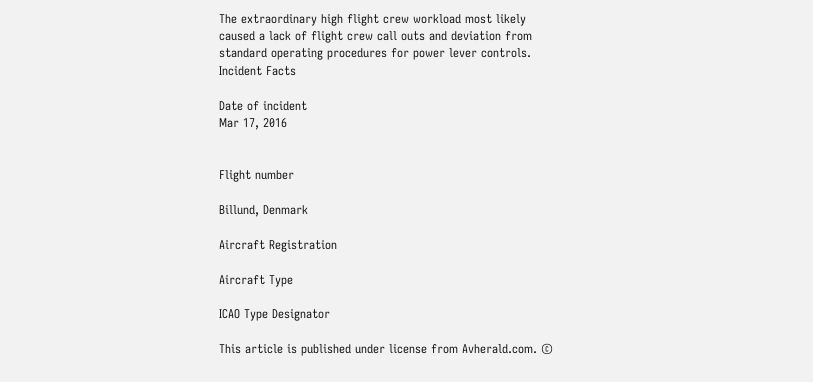The extraordinary high flight crew workload most likely caused a lack of flight crew call outs and deviation from standard operating procedures for power lever controls.
Incident Facts

Date of incident
Mar 17, 2016


Flight number

Billund, Denmark

Aircraft Registration

Aircraft Type

ICAO Type Designator

This article is published under license from Avherald.com. ©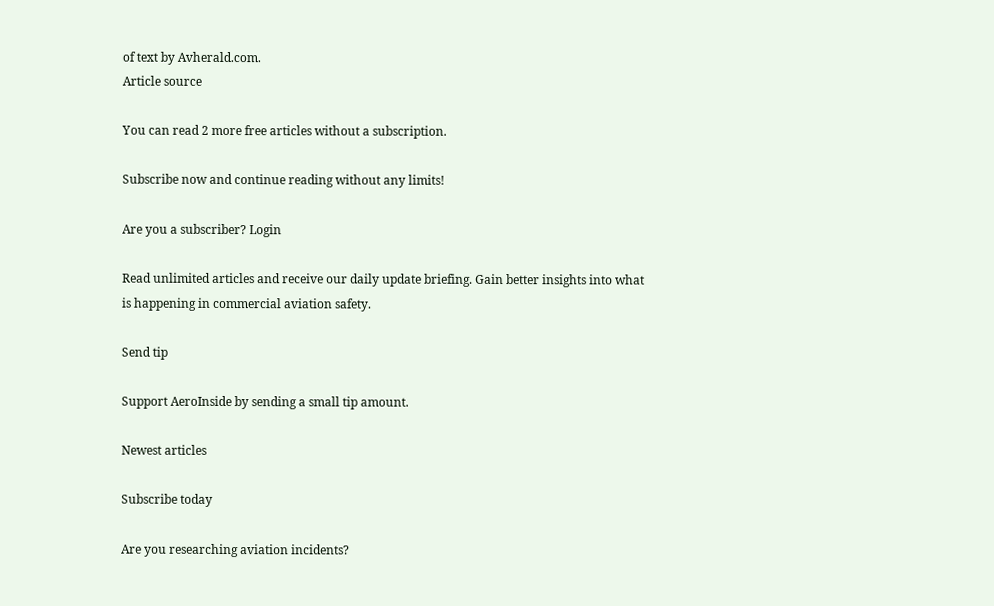of text by Avherald.com.
Article source

You can read 2 more free articles without a subscription.

Subscribe now and continue reading without any limits!

Are you a subscriber? Login

Read unlimited articles and receive our daily update briefing. Gain better insights into what is happening in commercial aviation safety.

Send tip

Support AeroInside by sending a small tip amount.

Newest articles

Subscribe today

Are you researching aviation incidents?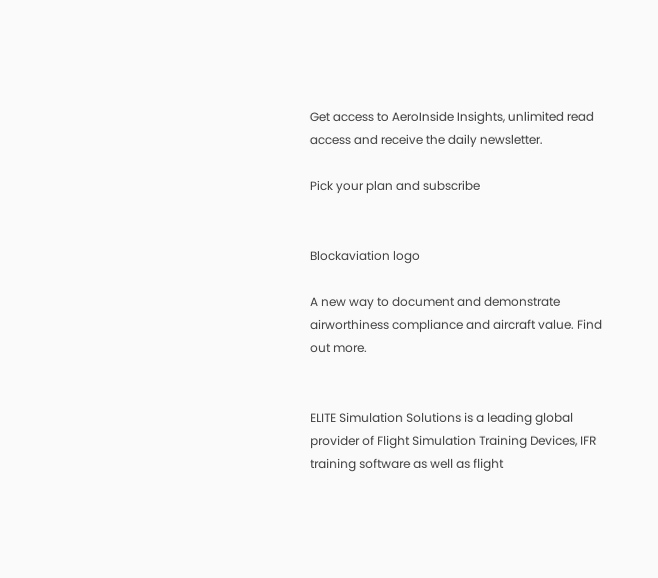Get access to AeroInside Insights, unlimited read access and receive the daily newsletter.

Pick your plan and subscribe


Blockaviation logo

A new way to document and demonstrate airworthiness compliance and aircraft value. Find out more.


ELITE Simulation Solutions is a leading global provider of Flight Simulation Training Devices, IFR training software as well as flight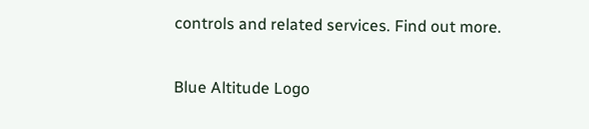controls and related services. Find out more.

Blue Altitude Logo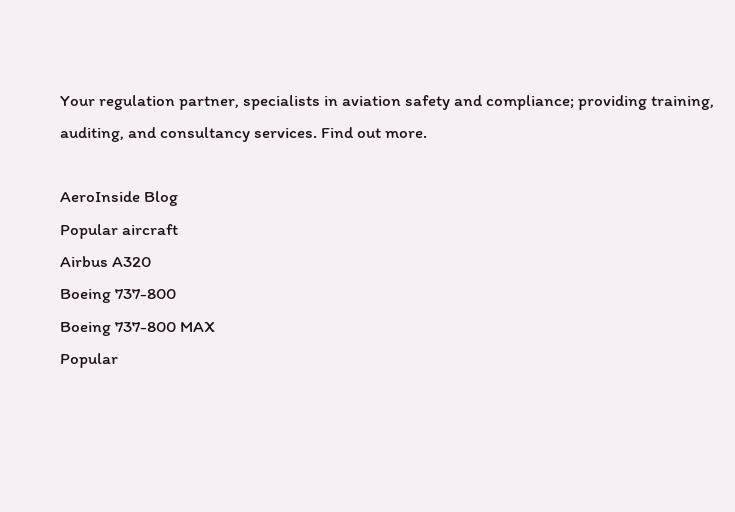Your regulation partner, specialists in aviation safety and compliance; providing training, auditing, and consultancy services. Find out more.

AeroInside Blog
Popular aircraft
Airbus A320
Boeing 737-800
Boeing 737-800 MAX
Popular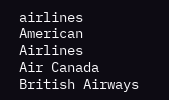airlines
American Airlines
Air Canada
British Airways